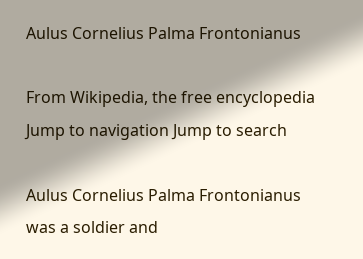Aulus Cornelius Palma Frontonianus

From Wikipedia, the free encyclopedia
Jump to navigation Jump to search

Aulus Cornelius Palma Frontonianus was a soldier and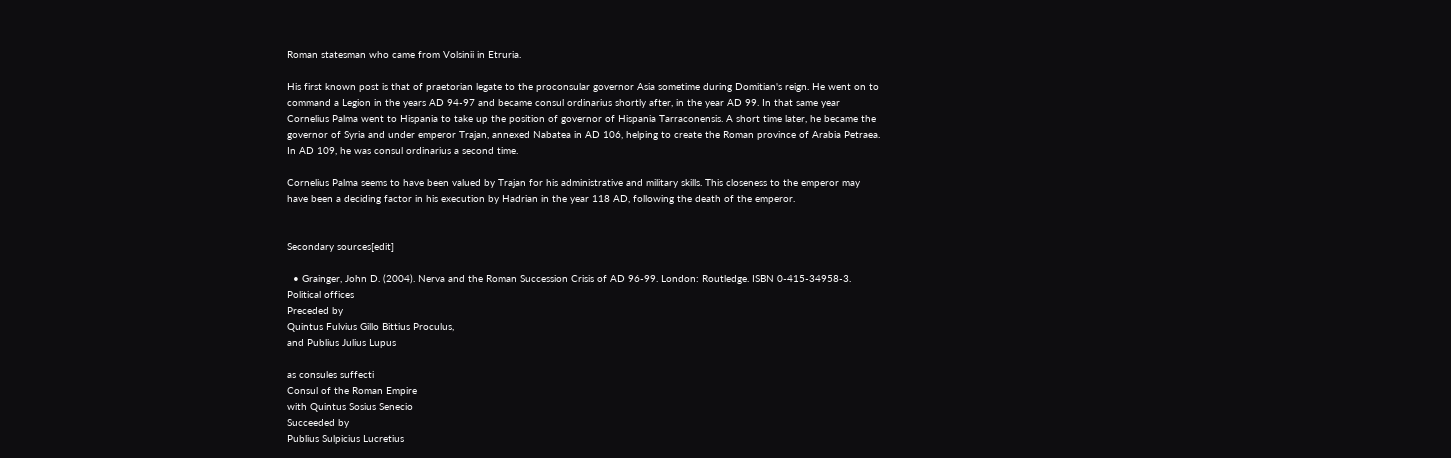Roman statesman who came from Volsinii in Etruria.

His first known post is that of praetorian legate to the proconsular governor Asia sometime during Domitian's reign. He went on to command a Legion in the years AD 94-97 and became consul ordinarius shortly after, in the year AD 99. In that same year Cornelius Palma went to Hispania to take up the position of governor of Hispania Tarraconensis. A short time later, he became the governor of Syria and under emperor Trajan, annexed Nabatea in AD 106, helping to create the Roman province of Arabia Petraea. In AD 109, he was consul ordinarius a second time.

Cornelius Palma seems to have been valued by Trajan for his administrative and military skills. This closeness to the emperor may have been a deciding factor in his execution by Hadrian in the year 118 AD, following the death of the emperor.


Secondary sources[edit]

  • Grainger, John D. (2004). Nerva and the Roman Succession Crisis of AD 96-99. London: Routledge. ISBN 0-415-34958-3.
Political offices
Preceded by
Quintus Fulvius Gillo Bittius Proculus,
and Publius Julius Lupus

as consules suffecti
Consul of the Roman Empire
with Quintus Sosius Senecio
Succeeded by
Publius Sulpicius Lucretius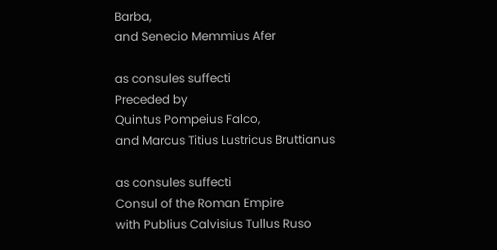Barba,
and Senecio Memmius Afer

as consules suffecti
Preceded by
Quintus Pompeius Falco,
and Marcus Titius Lustricus Bruttianus

as consules suffecti
Consul of the Roman Empire
with Publius Calvisius Tullus Ruso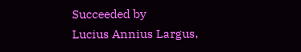Succeeded by
Lucius Annius Largus,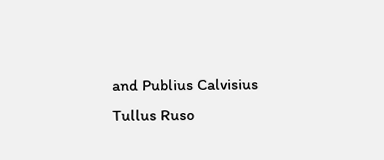and Publius Calvisius Tullus Ruso